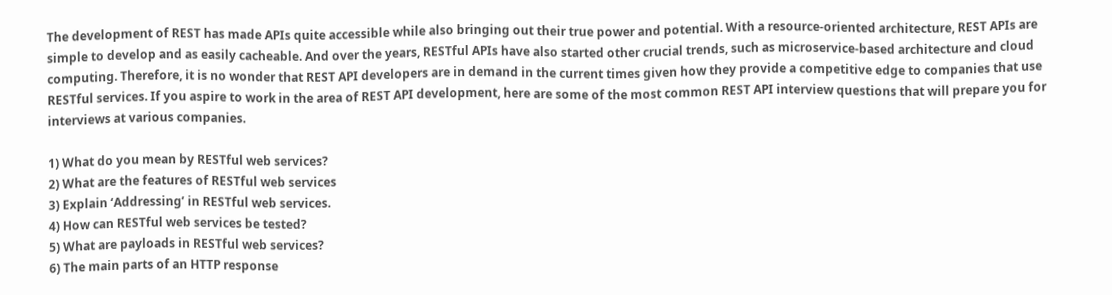The development of REST has made APIs quite accessible while also bringing out their true power and potential. With a resource-oriented architecture, REST APIs are simple to develop and as easily cacheable. And over the years, RESTful APIs have also started other crucial trends, such as microservice-based architecture and cloud computing. Therefore, it is no wonder that REST API developers are in demand in the current times given how they provide a competitive edge to companies that use RESTful services. If you aspire to work in the area of REST API development, here are some of the most common REST API interview questions that will prepare you for interviews at various companies.

1) What do you mean by RESTful web services?
2) What are the features of RESTful web services
3) Explain ‘Addressing’ in RESTful web services.
4) How can RESTful web services be tested?
5) What are payloads in RESTful web services?
6) The main parts of an HTTP response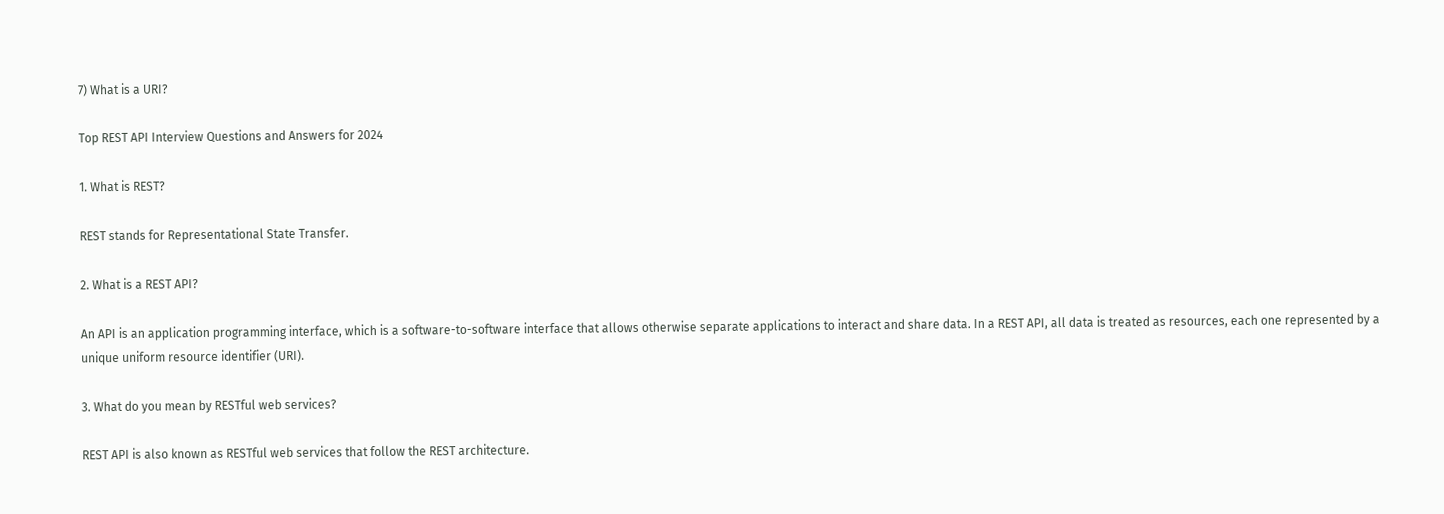7) What is a URI?

Top REST API Interview Questions and Answers for 2024

1. What is REST?

REST stands for Representational State Transfer.

2. What is a REST API?

An API is an application programming interface, which is a software-to-software interface that allows otherwise separate applications to interact and share data. In a REST API, all data is treated as resources, each one represented by a unique uniform resource identifier (URI).

3. What do you mean by RESTful web services?

REST API is also known as RESTful web services that follow the REST architecture.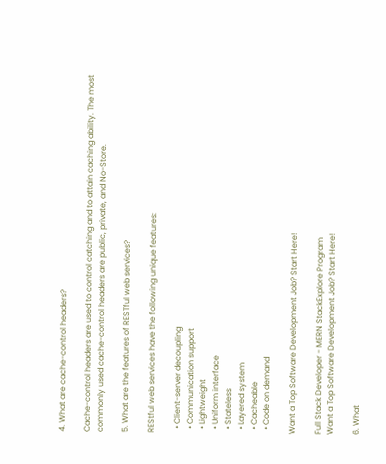4. What are cache-control headers?

Cache-control headers are used to control catching and to attain caching ability. The most commonly used cache-control headers are public, private, and No-Store.

5. What are the features of RESTful web services?

REStful web services have the following unique features:

  • Client-server decoupling
  • Communication support
  • Lightweight
  • Uniform interface
  • Stateless
  • Layered system
  • Cacheable
  • Code on demand

Want a Top Software Development Job? Start Here!

Full Stack Developer - MERN StackExplore Program
Want a Top Software Development Job? Start Here!

6. What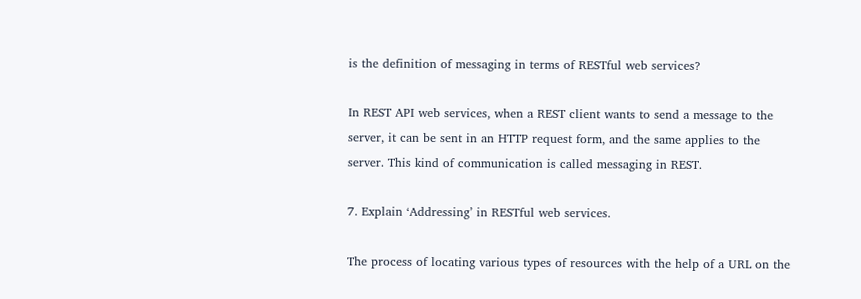is the definition of messaging in terms of RESTful web services?

In REST API web services, when a REST client wants to send a message to the server, it can be sent in an HTTP request form, and the same applies to the server. This kind of communication is called messaging in REST.

7. Explain ‘Addressing’ in RESTful web services.

The process of locating various types of resources with the help of a URL on the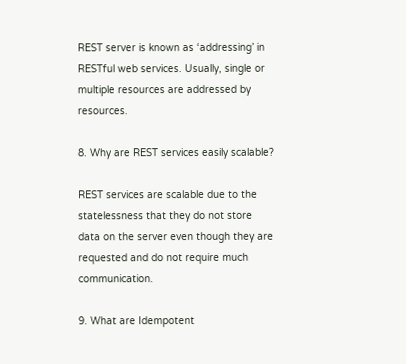REST server is known as ‘addressing’ in RESTful web services. Usually, single or multiple resources are addressed by resources.

8. Why are REST services easily scalable?

REST services are scalable due to the statelessness that they do not store data on the server even though they are requested and do not require much communication.

9. What are Idempotent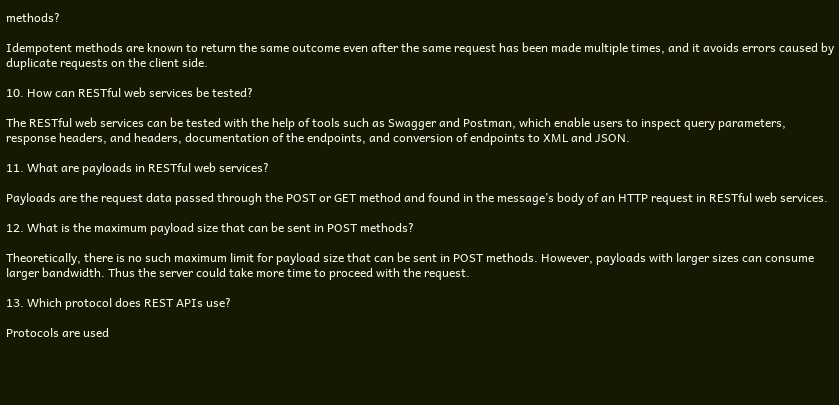methods?

Idempotent methods are known to return the same outcome even after the same request has been made multiple times, and it avoids errors caused by duplicate requests on the client side.

10. How can RESTful web services be tested?

The RESTful web services can be tested with the help of tools such as Swagger and Postman, which enable users to inspect query parameters, response headers, and headers, documentation of the endpoints, and conversion of endpoints to XML and JSON.

11. What are payloads in RESTful web services?

Payloads are the request data passed through the POST or GET method and found in the message’s body of an HTTP request in RESTful web services.

12. What is the maximum payload size that can be sent in POST methods?

Theoretically, there is no such maximum limit for payload size that can be sent in POST methods. However, payloads with larger sizes can consume larger bandwidth. Thus the server could take more time to proceed with the request.

13. Which protocol does REST APIs use?

Protocols are used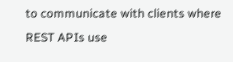to communicate with clients where REST APIs use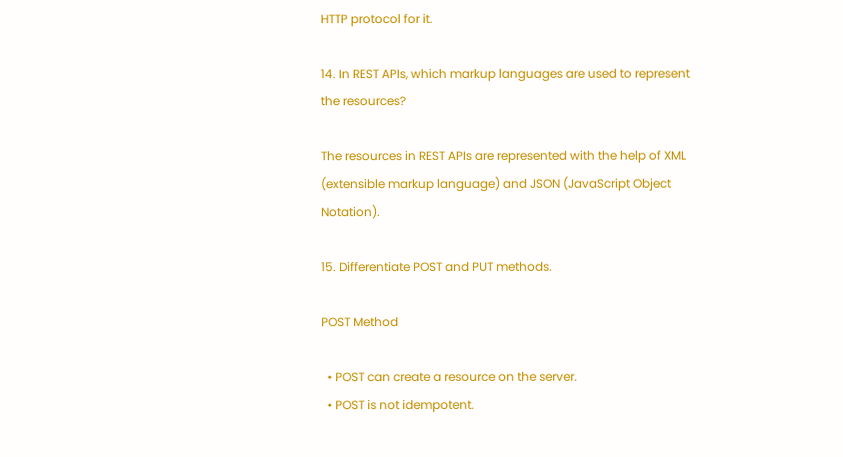HTTP protocol for it.

14. In REST APIs, which markup languages are used to represent the resources?

The resources in REST APIs are represented with the help of XML (extensible markup language) and JSON (JavaScript Object Notation).

15. Differentiate POST and PUT methods.

POST Method

  • POST can create a resource on the server.
  • POST is not idempotent.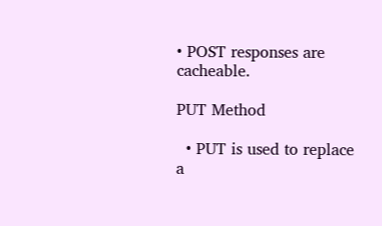• POST responses are cacheable.

PUT Method

  • PUT is used to replace a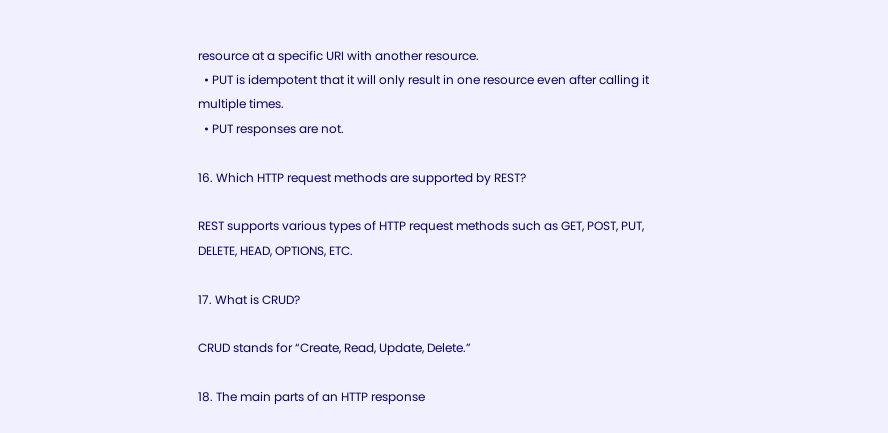resource at a specific URI with another resource.
  • PUT is idempotent that it will only result in one resource even after calling it multiple times.
  • PUT responses are not.

16. Which HTTP request methods are supported by REST?

REST supports various types of HTTP request methods such as GET, POST, PUT, DELETE, HEAD, OPTIONS, ETC.

17. What is CRUD?

CRUD stands for “Create, Read, Update, Delete.”

18. The main parts of an HTTP response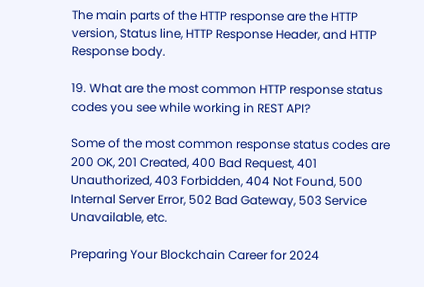The main parts of the HTTP response are the HTTP version, Status line, HTTP Response Header, and HTTP Response body.

19. What are the most common HTTP response status codes you see while working in REST API?

Some of the most common response status codes are 200 OK, 201 Created, 400 Bad Request, 401 Unauthorized, 403 Forbidden, 404 Not Found, 500 Internal Server Error, 502 Bad Gateway, 503 Service Unavailable, etc.

Preparing Your Blockchain Career for 2024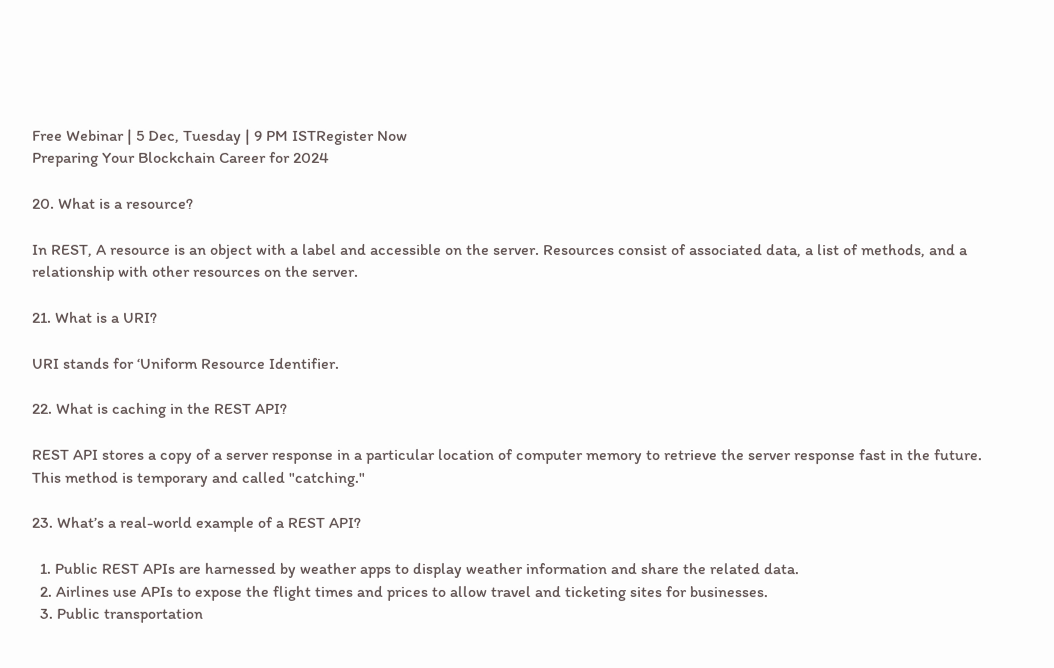Free Webinar | 5 Dec, Tuesday | 9 PM ISTRegister Now
Preparing Your Blockchain Career for 2024

20. What is a resource?

In REST, A resource is an object with a label and accessible on the server. Resources consist of associated data, a list of methods, and a relationship with other resources on the server.

21. What is a URI?

URI stands for ‘Uniform Resource Identifier.

22. What is caching in the REST API?

REST API stores a copy of a server response in a particular location of computer memory to retrieve the server response fast in the future. This method is temporary and called "catching."

23. What’s a real-world example of a REST API?

  1. Public REST APIs are harnessed by weather apps to display weather information and share the related data.
  2. Airlines use APIs to expose the flight times and prices to allow travel and ticketing sites for businesses.
  3. Public transportation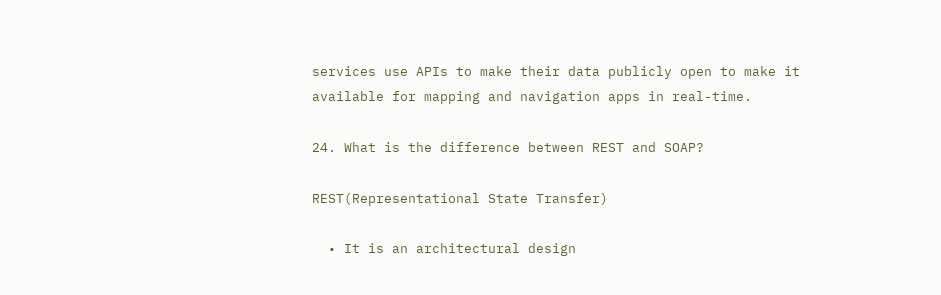services use APIs to make their data publicly open to make it available for mapping and navigation apps in real-time.

24. What is the difference between REST and SOAP?

REST(Representational State Transfer)

  • It is an architectural design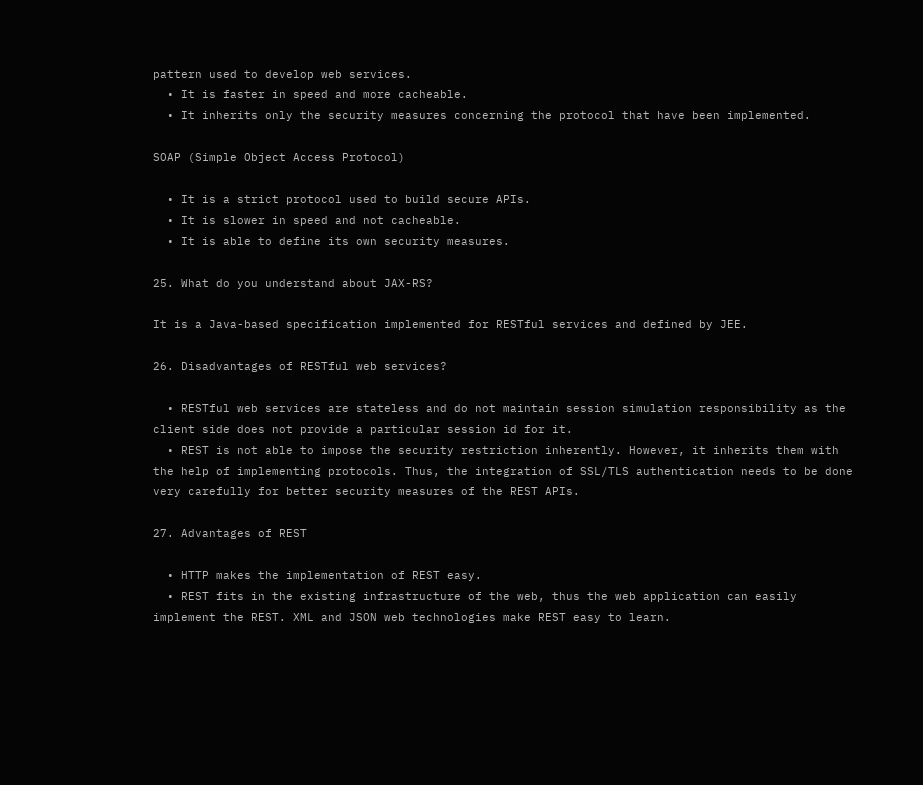pattern used to develop web services.
  • It is faster in speed and more cacheable.
  • It inherits only the security measures concerning the protocol that have been implemented.

SOAP (Simple Object Access Protocol)

  • It is a strict protocol used to build secure APIs.
  • It is slower in speed and not cacheable.
  • It is able to define its own security measures.

25. What do you understand about JAX-RS?

It is a Java-based specification implemented for RESTful services and defined by JEE.

26. Disadvantages of RESTful web services?

  • RESTful web services are stateless and do not maintain session simulation responsibility as the client side does not provide a particular session id for it.
  • REST is not able to impose the security restriction inherently. However, it inherits them with the help of implementing protocols. Thus, the integration of SSL/TLS authentication needs to be done very carefully for better security measures of the REST APIs.

27. Advantages of REST

  • HTTP makes the implementation of REST easy.
  • REST fits in the existing infrastructure of the web, thus the web application can easily implement the REST. XML and JSON web technologies make REST easy to learn.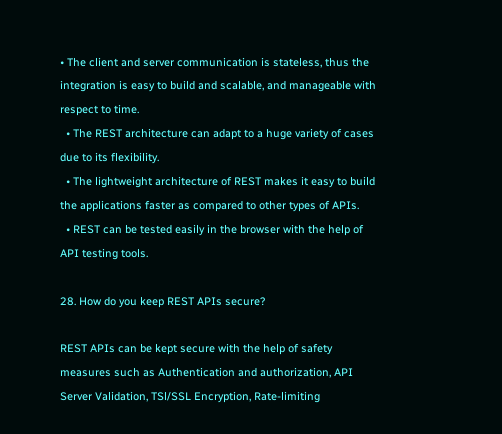• The client and server communication is stateless, thus the integration is easy to build and scalable, and manageable with respect to time.
  • The REST architecture can adapt to a huge variety of cases due to its flexibility.
  • The lightweight architecture of REST makes it easy to build the applications faster as compared to other types of APIs.
  • REST can be tested easily in the browser with the help of API testing tools.

28. How do you keep REST APIs secure?

REST APIs can be kept secure with the help of safety measures such as Authentication and authorization, API Server Validation, TSl/SSL Encryption, Rate-limiting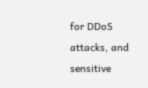for DDoS attacks, and sensitive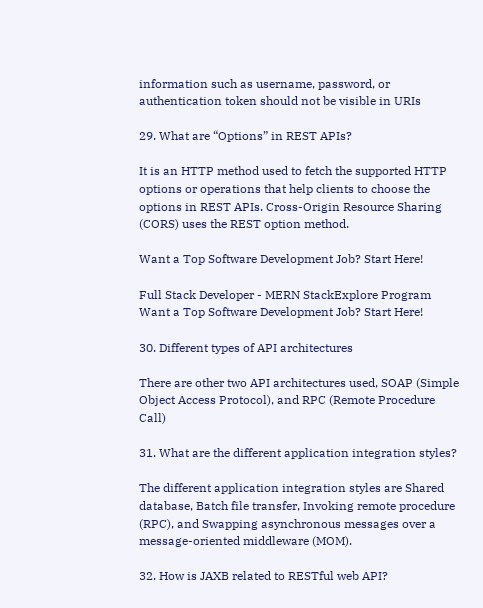information such as username, password, or authentication token should not be visible in URIs

29. What are “Options” in REST APIs?

It is an HTTP method used to fetch the supported HTTP options or operations that help clients to choose the options in REST APIs. Cross-Origin Resource Sharing (CORS) uses the REST option method.

Want a Top Software Development Job? Start Here!

Full Stack Developer - MERN StackExplore Program
Want a Top Software Development Job? Start Here!

30. Different types of API architectures

There are other two API architectures used, SOAP (Simple Object Access Protocol), and RPC (Remote Procedure Call)

31. What are the different application integration styles?

The different application integration styles are Shared database, Batch file transfer, Invoking remote procedure (RPC), and Swapping asynchronous messages over a message-oriented middleware (MOM).

32. How is JAXB related to RESTful web API?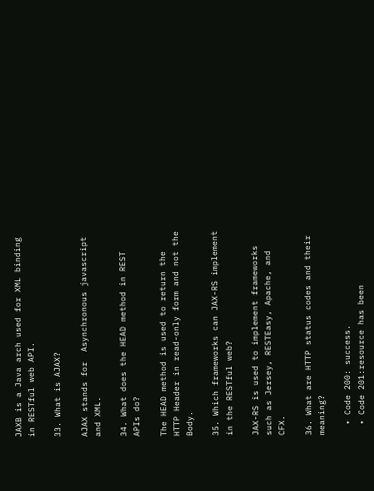JAXB is a Java arch used for XML binding in RESTful web API.

33. What is AJAX?

AJAX stands for  Asynchronous javascript and XML.

34. What does the HEAD method in REST APIs do?

The HEAD method is used to return the HTTP Header in read-only form and not the Body.

35. Which frameworks can JAX-RS implement in the RESTful web?

JAX-RS is used to implement frameworks such as Jersey, RESTEasy, Apache, and CFX.

36. What are HTTP status codes and their meaning?

  • Code 200: success.
  • Code 201:resource has been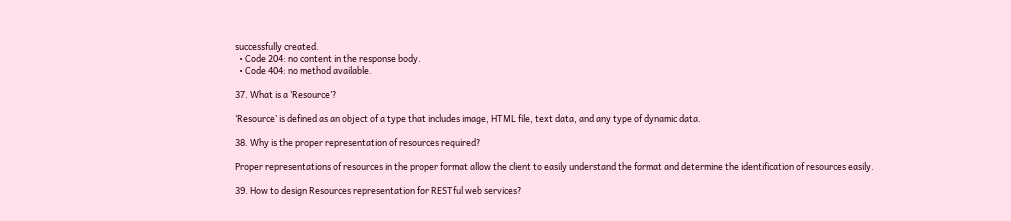successfully created.
  • Code 204: no content in the response body.
  • Code 404: no method available.

37. What is a ‘Resource’?

‘Resource’ is defined as an object of a type that includes image, HTML file, text data, and any type of dynamic data.

38. Why is the proper representation of resources required?

Proper representations of resources in the proper format allow the client to easily understand the format and determine the identification of resources easily.

39. How to design Resources representation for RESTful web services?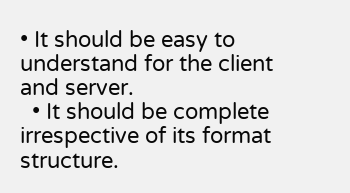• It should be easy to understand for the client and server.
  • It should be complete irrespective of its format structure.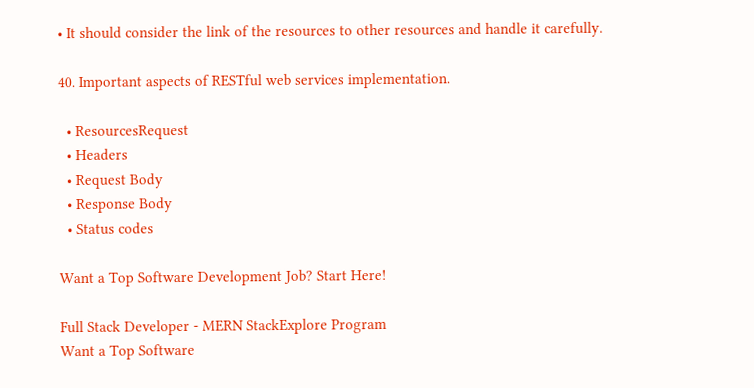• It should consider the link of the resources to other resources and handle it carefully.

40. Important aspects of RESTful web services implementation.

  • ResourcesRequest
  • Headers
  • Request Body
  • Response Body
  • Status codes

Want a Top Software Development Job? Start Here!

Full Stack Developer - MERN StackExplore Program
Want a Top Software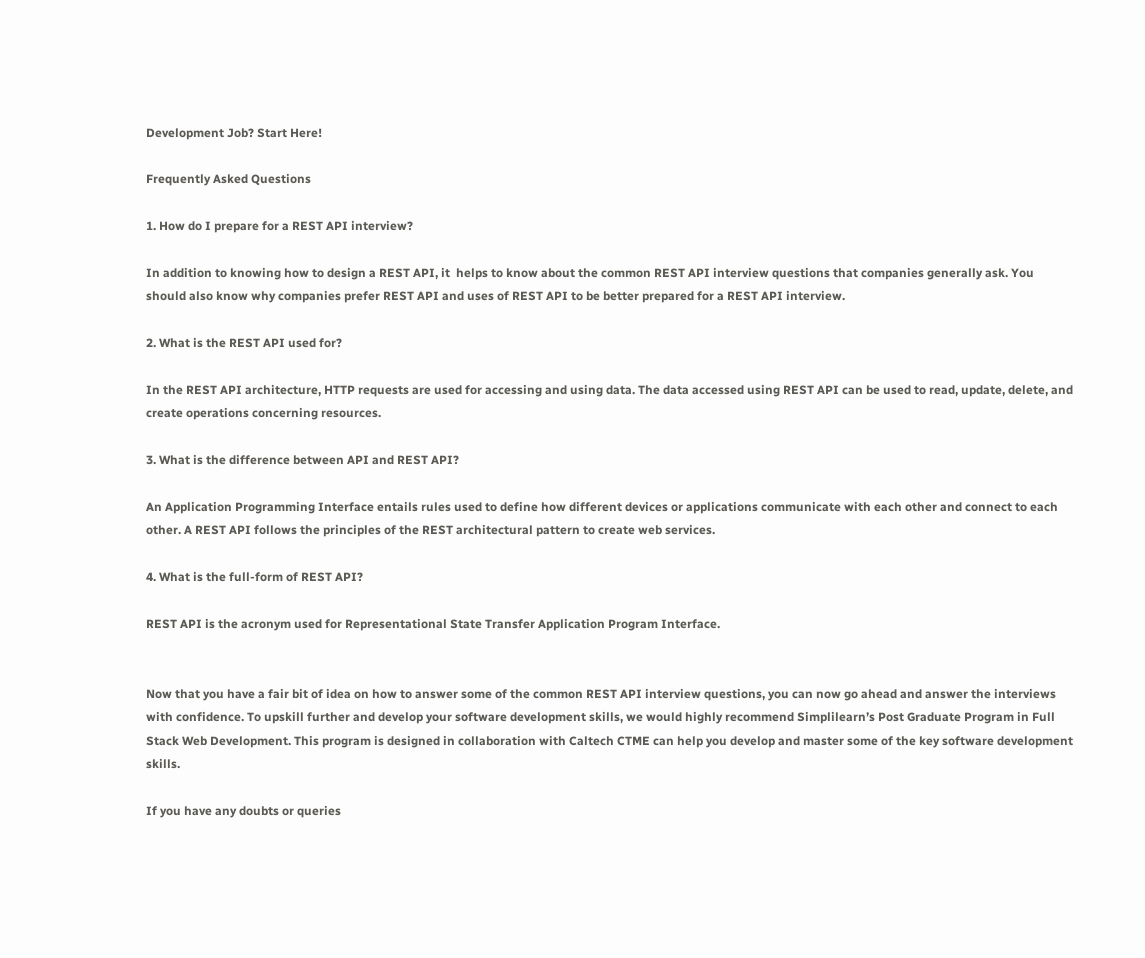Development Job? Start Here!

Frequently Asked Questions

1. How do I prepare for a REST API interview?

In addition to knowing how to design a REST API, it  helps to know about the common REST API interview questions that companies generally ask. You should also know why companies prefer REST API and uses of REST API to be better prepared for a REST API interview.

2. What is the REST API used for?

In the REST API architecture, HTTP requests are used for accessing and using data. The data accessed using REST API can be used to read, update, delete, and create operations concerning resources.

3. What is the difference between API and REST API?

An Application Programming Interface entails rules used to define how different devices or applications communicate with each other and connect to each other. A REST API follows the principles of the REST architectural pattern to create web services.

4. What is the full-form of REST API?

REST API is the acronym used for Representational State Transfer Application Program Interface.


Now that you have a fair bit of idea on how to answer some of the common REST API interview questions, you can now go ahead and answer the interviews with confidence. To upskill further and develop your software development skills, we would highly recommend Simplilearn’s Post Graduate Program in Full Stack Web Development. This program is designed in collaboration with Caltech CTME can help you develop and master some of the key software development skills.

If you have any doubts or queries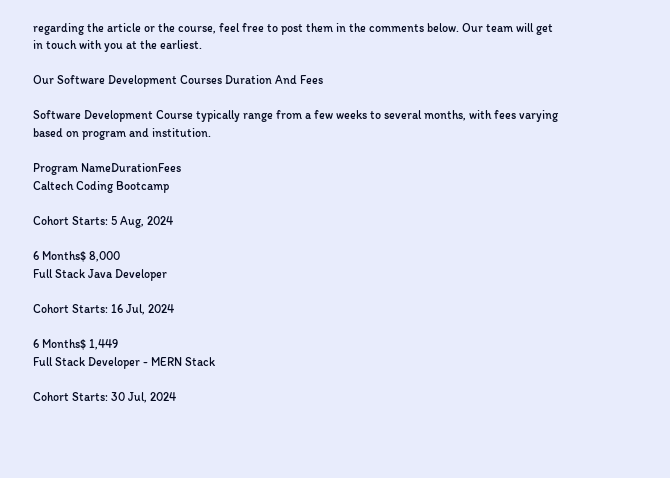regarding the article or the course, feel free to post them in the comments below. Our team will get in touch with you at the earliest.

Our Software Development Courses Duration And Fees

Software Development Course typically range from a few weeks to several months, with fees varying based on program and institution.

Program NameDurationFees
Caltech Coding Bootcamp

Cohort Starts: 5 Aug, 2024

6 Months$ 8,000
Full Stack Java Developer

Cohort Starts: 16 Jul, 2024

6 Months$ 1,449
Full Stack Developer - MERN Stack

Cohort Starts: 30 Jul, 2024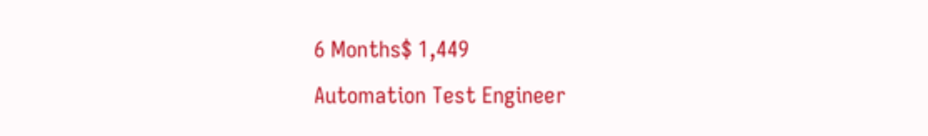6 Months$ 1,449
Automation Test Engineer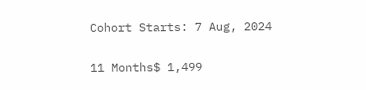Cohort Starts: 7 Aug, 2024

11 Months$ 1,499